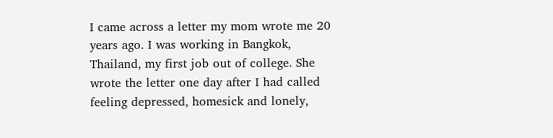I came across a letter my mom wrote me 20 years ago. I was working in Bangkok, Thailand, my first job out of college. She wrote the letter one day after I had called feeling depressed, homesick and lonely,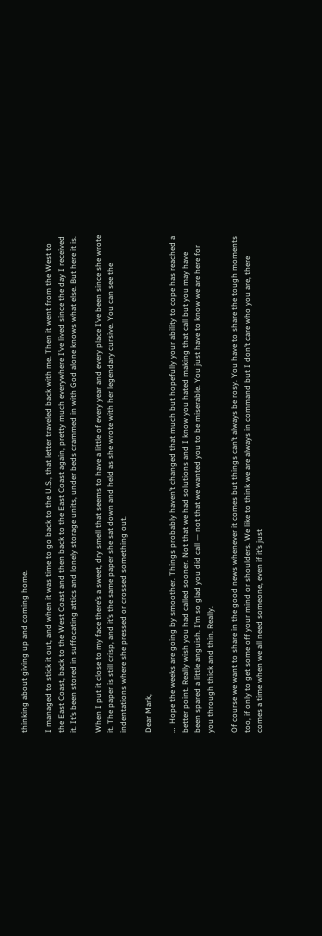thinking about giving up and coming home.

I managed to stick it out, and when it was time to go back to the U.S., that letter traveled back with me. Then it went from the West to the East Coast, back to the West Coast and then back to the East Coast again, pretty much everywhere I’ve lived since the day I received it. It’s been stored in suffocating attics and lonely storage units, under beds crammed in with God alone knows what else. But here it is.

When I put it close to my face there’s a sweet, dry smell that seems to have a little of every year and every place I’ve been since she wrote it. The paper is still crisp, and it’s the same paper she sat down and held as she wrote with her legendary cursive. You can see the indentations where she pressed or crossed something out.

Dear Mark,

…  Hope the weeks are going by smoother. Things probably haven’t changed that much but hopefully your ability to cope has reached a better point. Really wish you had called sooner. Not that we had solutions and I know you hated making that call but you may have been spared a little anguish. I’m so glad you did call — not that we wanted you to be miserable. You just have to know we are here for you through thick and thin. Really.

Of course we want to share in the good news whenever it comes but things can’t always be rosy. You have to share the tough moments too, if only to get some off your mind or shoulders. We like to think we are always in command but I don’t care who you are, there comes a time when we all need someone, even if it’s just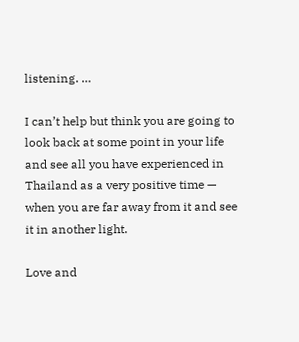listening. …

I can’t help but think you are going to look back at some point in your life and see all you have experienced in Thailand as a very positive time — when you are far away from it and see it in another light.

Love and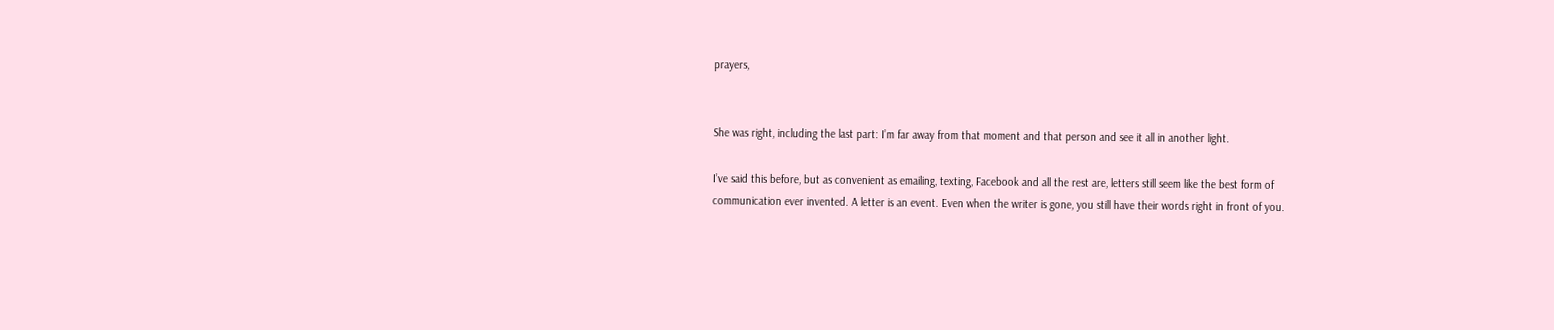prayers,


She was right, including the last part: I’m far away from that moment and that person and see it all in another light.

I’ve said this before, but as convenient as emailing, texting, Facebook and all the rest are, letters still seem like the best form of communication ever invented. A letter is an event. Even when the writer is gone, you still have their words right in front of you.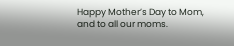Happy Mother’s Day to Mom, and to all our moms.